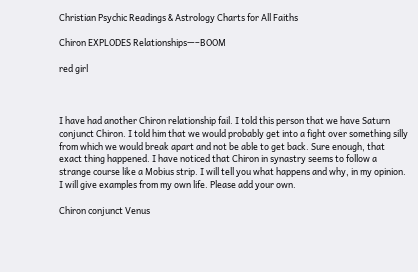Christian Psychic Readings & Astrology Charts for All Faiths

Chiron EXPLODES Relationships—–BOOM

red girl



I have had another Chiron relationship fail. I told this person that we have Saturn conjunct Chiron. I told him that we would probably get into a fight over something silly from which we would break apart and not be able to get back. Sure enough, that exact thing happened. I have noticed that Chiron in synastry seems to follow a strange course like a Mobius strip. I will tell you what happens and why, in my opinion. I will give examples from my own life. Please add your own.

Chiron conjunct Venus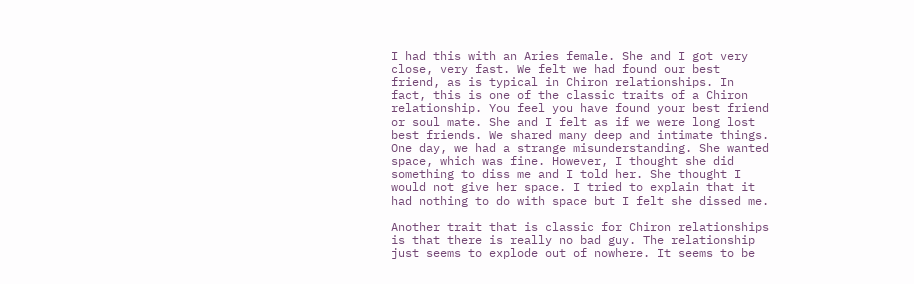I had this with an Aries female. She and I got very close, very fast. We felt we had found our best friend, as is typical in Chiron relationships. In fact, this is one of the classic traits of a Chiron relationship. You feel you have found your best friend or soul mate. She and I felt as if we were long lost best friends. We shared many deep and intimate things. One day, we had a strange misunderstanding. She wanted space, which was fine. However, I thought she did something to diss me and I told her. She thought I would not give her space. I tried to explain that it had nothing to do with space but I felt she dissed me.

Another trait that is classic for Chiron relationships is that there is really no bad guy. The relationship just seems to explode out of nowhere. It seems to be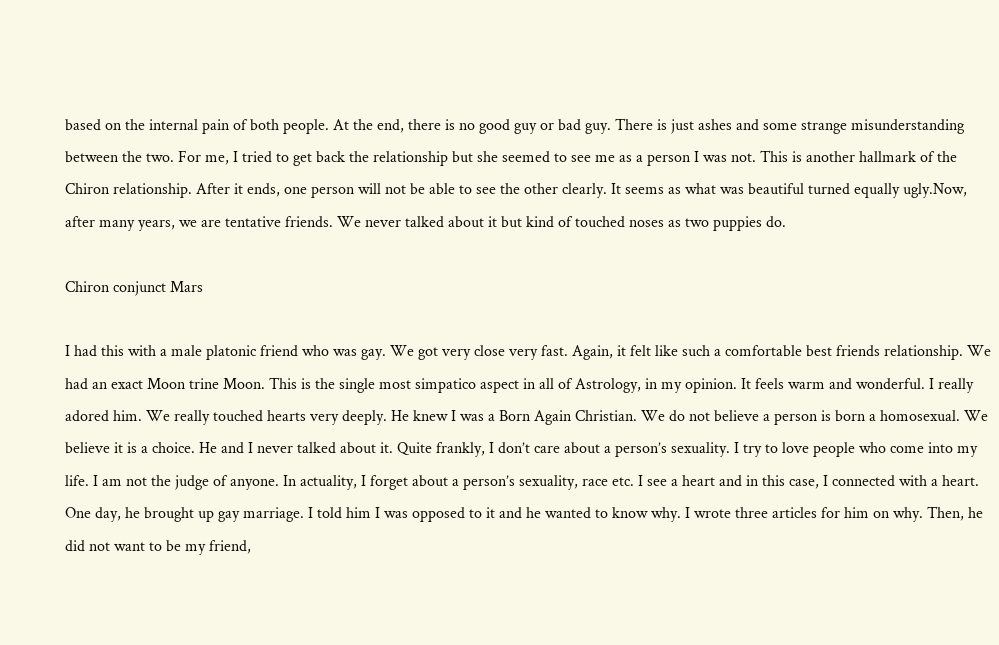based on the internal pain of both people. At the end, there is no good guy or bad guy. There is just ashes and some strange misunderstanding between the two. For me, I tried to get back the relationship but she seemed to see me as a person I was not. This is another hallmark of the Chiron relationship. After it ends, one person will not be able to see the other clearly. It seems as what was beautiful turned equally ugly.Now, after many years, we are tentative friends. We never talked about it but kind of touched noses as two puppies do.

Chiron conjunct Mars

I had this with a male platonic friend who was gay. We got very close very fast. Again, it felt like such a comfortable best friends relationship. We had an exact Moon trine Moon. This is the single most simpatico aspect in all of Astrology, in my opinion. It feels warm and wonderful. I really adored him. We really touched hearts very deeply. He knew I was a Born Again Christian. We do not believe a person is born a homosexual. We believe it is a choice. He and I never talked about it. Quite frankly, I don’t care about a person’s sexuality. I try to love people who come into my life. I am not the judge of anyone. In actuality, I forget about a person’s sexuality, race etc. I see a heart and in this case, I connected with a heart. One day, he brought up gay marriage. I told him I was opposed to it and he wanted to know why. I wrote three articles for him on why. Then, he did not want to be my friend,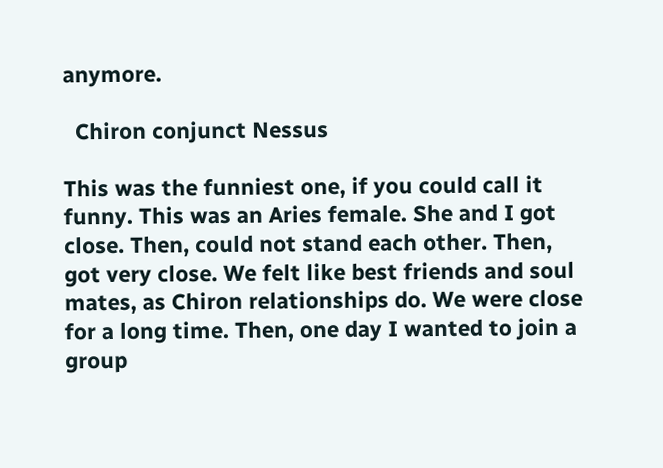anymore.

  Chiron conjunct Nessus

This was the funniest one, if you could call it funny. This was an Aries female. She and I got close. Then, could not stand each other. Then, got very close. We felt like best friends and soul mates, as Chiron relationships do. We were close for a long time. Then, one day I wanted to join a group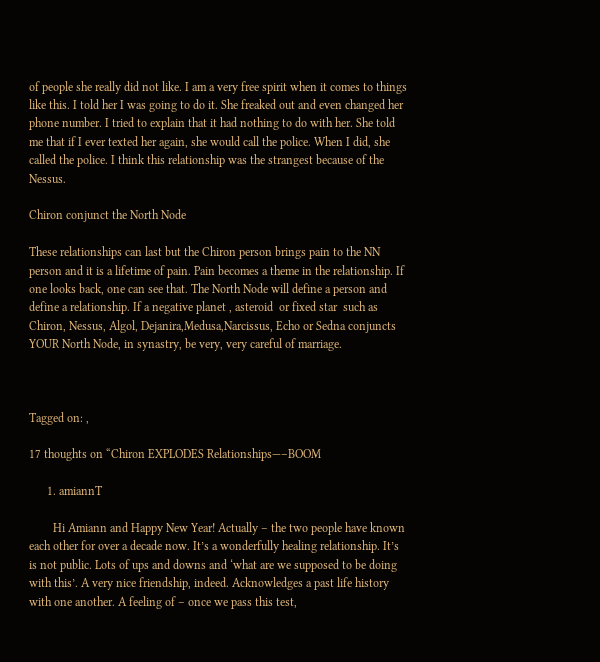of people she really did not like. I am a very free spirit when it comes to things like this. I told her I was going to do it. She freaked out and even changed her phone number. I tried to explain that it had nothing to do with her. She told me that if I ever texted her again, she would call the police. When I did, she called the police. I think this relationship was the strangest because of the Nessus.

Chiron conjunct the North Node

These relationships can last but the Chiron person brings pain to the NN person and it is a lifetime of pain. Pain becomes a theme in the relationship. If one looks back, one can see that. The North Node will define a person and define a relationship. If a negative planet , asteroid  or fixed star  such as Chiron, Nessus, Algol, Dejanira,Medusa,Narcissus, Echo or Sedna conjuncts YOUR North Node, in synastry, be very, very careful of marriage.



Tagged on: ,

17 thoughts on “Chiron EXPLODES Relationships—–BOOM

      1. amiannT

        Hi Amiann and Happy New Year! Actually – the two people have known each other for over a decade now. It’s a wonderfully healing relationship. It’s is not public. Lots of ups and downs and ‘what are we supposed to be doing with this’. A very nice friendship, indeed. Acknowledges a past life history with one another. A feeling of – once we pass this test,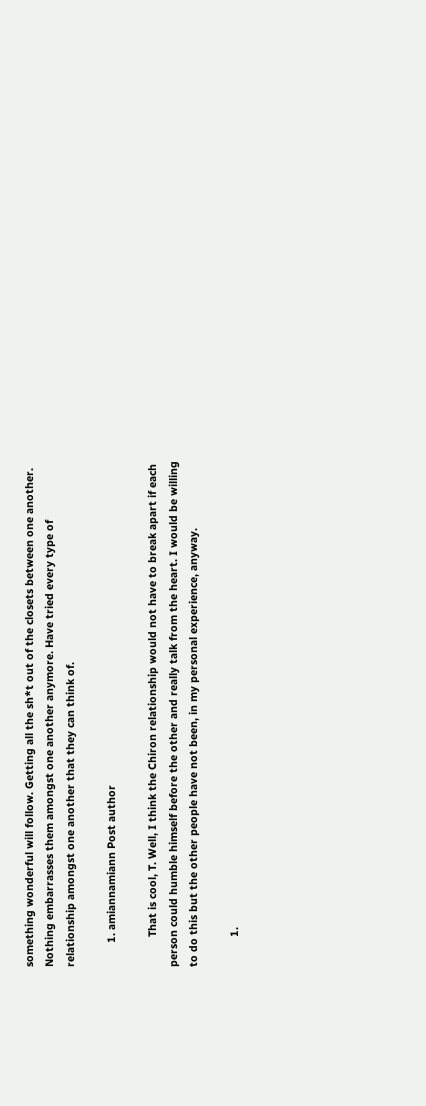something wonderful will follow. Getting all the sh*t out of the closets between one another. Nothing embarrasses them amongst one another anymore. Have tried every type of relationship amongst one another that they can think of.

        1. amiannamiann Post author

          That is cool, T. Well, I think the Chiron relationship would not have to break apart if each person could humble himself before the other and really talk from the heart. I would be willing to do this but the other people have not been, in my personal experience, anyway.

          1.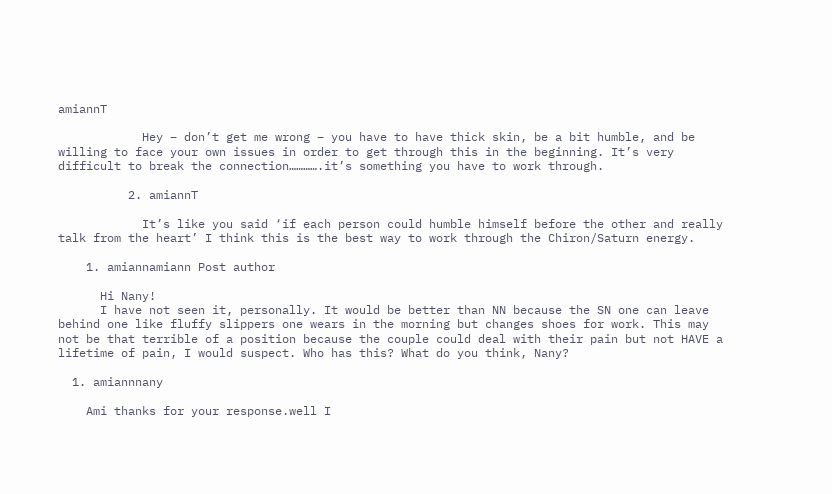amiannT

            Hey – don’t get me wrong – you have to have thick skin, be a bit humble, and be willing to face your own issues in order to get through this in the beginning. It’s very difficult to break the connection………….it’s something you have to work through.

          2. amiannT

            It’s like you said ‘if each person could humble himself before the other and really talk from the heart’ I think this is the best way to work through the Chiron/Saturn energy.

    1. amiannamiann Post author

      Hi Nany!
      I have not seen it, personally. It would be better than NN because the SN one can leave behind one like fluffy slippers one wears in the morning but changes shoes for work. This may not be that terrible of a position because the couple could deal with their pain but not HAVE a lifetime of pain, I would suspect. Who has this? What do you think, Nany?

  1. amiannnany

    Ami thanks for your response.well I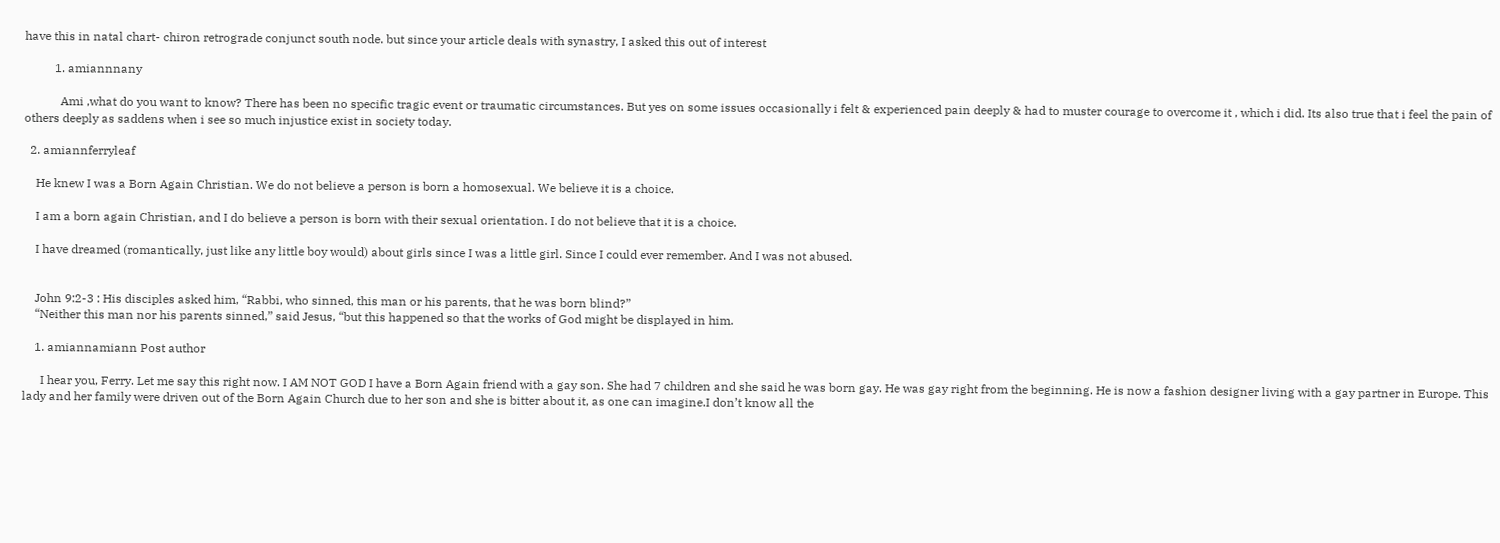have this in natal chart- chiron retrograde conjunct south node. but since your article deals with synastry, I asked this out of interest

          1. amiannnany

            Ami ,what do you want to know? There has been no specific tragic event or traumatic circumstances. But yes on some issues occasionally i felt & experienced pain deeply & had to muster courage to overcome it , which i did. Its also true that i feel the pain of others deeply as saddens when i see so much injustice exist in society today.

  2. amiannferryleaf

    He knew I was a Born Again Christian. We do not believe a person is born a homosexual. We believe it is a choice.

    I am a born again Christian, and I do believe a person is born with their sexual orientation. I do not believe that it is a choice.

    I have dreamed (romantically, just like any little boy would) about girls since I was a little girl. Since I could ever remember. And I was not abused.


    John 9:2-3 : His disciples asked him, “Rabbi, who sinned, this man or his parents, that he was born blind?”
    “Neither this man nor his parents sinned,” said Jesus, “but this happened so that the works of God might be displayed in him.

    1. amiannamiann Post author

      I hear you, Ferry. Let me say this right now. I AM NOT GOD I have a Born Again friend with a gay son. She had 7 children and she said he was born gay. He was gay right from the beginning. He is now a fashion designer living with a gay partner in Europe. This lady and her family were driven out of the Born Again Church due to her son and she is bitter about it, as one can imagine.I don’t know all the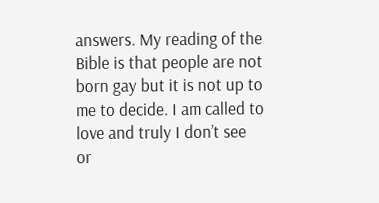answers. My reading of the Bible is that people are not born gay but it is not up to me to decide. I am called to love and truly I don’t see or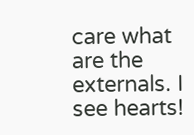care what are the externals. I see hearts!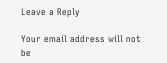Leave a Reply

Your email address will not be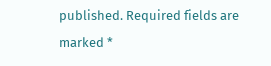published. Required fields are marked *